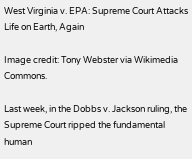West Virginia v. EPA: Supreme Court Attacks Life on Earth, Again

Image credit: Tony Webster via Wikimedia Commons.

Last week, in the Dobbs v. Jackson ruling, the Supreme Court ripped the fundamental human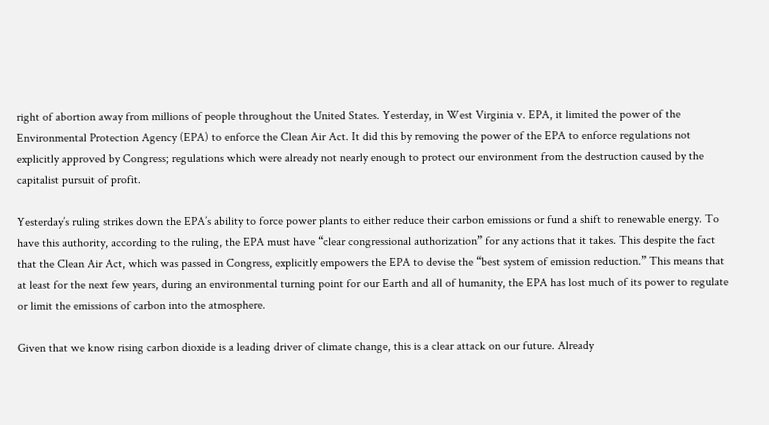right of abortion away from millions of people throughout the United States. Yesterday, in West Virginia v. EPA, it limited the power of the Environmental Protection Agency (EPA) to enforce the Clean Air Act. It did this by removing the power of the EPA to enforce regulations not explicitly approved by Congress; regulations which were already not nearly enough to protect our environment from the destruction caused by the capitalist pursuit of profit.

Yesterday’s ruling strikes down the EPA’s ability to force power plants to either reduce their carbon emissions or fund a shift to renewable energy. To have this authority, according to the ruling, the EPA must have “clear congressional authorization” for any actions that it takes. This despite the fact that the Clean Air Act, which was passed in Congress, explicitly empowers the EPA to devise the “best system of emission reduction.” This means that at least for the next few years, during an environmental turning point for our Earth and all of humanity, the EPA has lost much of its power to regulate or limit the emissions of carbon into the atmosphere.

Given that we know rising carbon dioxide is a leading driver of climate change, this is a clear attack on our future. Already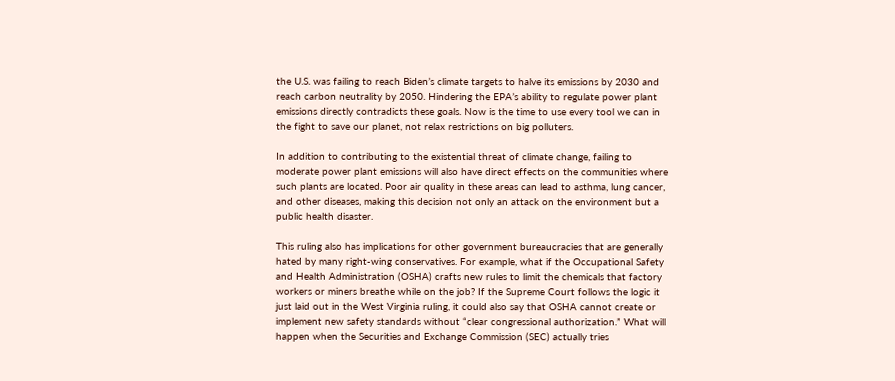the U.S. was failing to reach Biden’s climate targets to halve its emissions by 2030 and reach carbon neutrality by 2050. Hindering the EPA’s ability to regulate power plant emissions directly contradicts these goals. Now is the time to use every tool we can in the fight to save our planet, not relax restrictions on big polluters.

In addition to contributing to the existential threat of climate change, failing to moderate power plant emissions will also have direct effects on the communities where such plants are located. Poor air quality in these areas can lead to asthma, lung cancer, and other diseases, making this decision not only an attack on the environment but a public health disaster.

This ruling also has implications for other government bureaucracies that are generally hated by many right-wing conservatives. For example, what if the Occupational Safety and Health Administration (OSHA) crafts new rules to limit the chemicals that factory workers or miners breathe while on the job? If the Supreme Court follows the logic it just laid out in the West Virginia ruling, it could also say that OSHA cannot create or implement new safety standards without “clear congressional authorization.” What will happen when the Securities and Exchange Commission (SEC) actually tries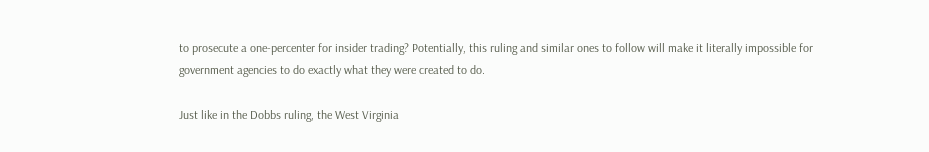to prosecute a one-percenter for insider trading? Potentially, this ruling and similar ones to follow will make it literally impossible for government agencies to do exactly what they were created to do.

Just like in the Dobbs ruling, the West Virginia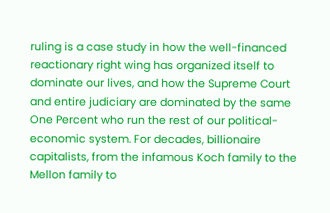ruling is a case study in how the well-financed reactionary right wing has organized itself to dominate our lives, and how the Supreme Court and entire judiciary are dominated by the same One Percent who run the rest of our political-economic system. For decades, billionaire capitalists, from the infamous Koch family to the Mellon family to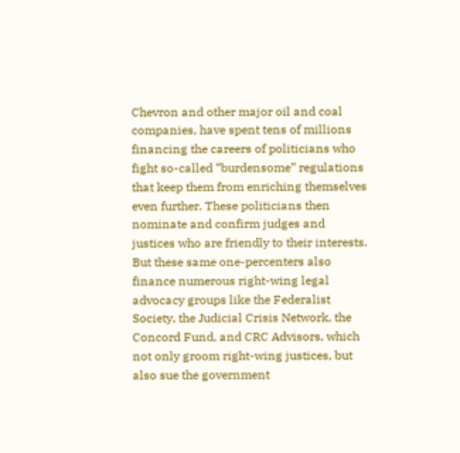Chevron and other major oil and coal companies, have spent tens of millions financing the careers of politicians who fight so-called “burdensome” regulations that keep them from enriching themselves even further. These politicians then nominate and confirm judges and justices who are friendly to their interests. But these same one-percenters also finance numerous right-wing legal advocacy groups like the Federalist Society, the Judicial Crisis Network, the Concord Fund, and CRC Advisors, which not only groom right-wing justices, but also sue the government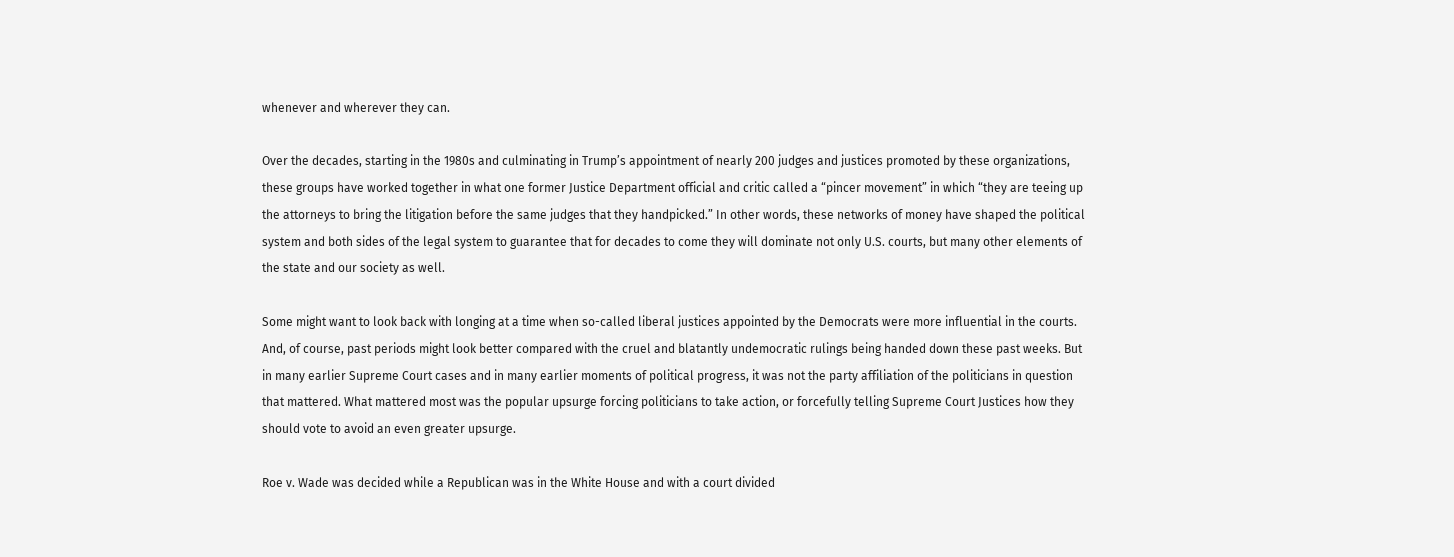whenever and wherever they can.

Over the decades, starting in the 1980s and culminating in Trump’s appointment of nearly 200 judges and justices promoted by these organizations, these groups have worked together in what one former Justice Department official and critic called a “pincer movement” in which “they are teeing up the attorneys to bring the litigation before the same judges that they handpicked.” In other words, these networks of money have shaped the political system and both sides of the legal system to guarantee that for decades to come they will dominate not only U.S. courts, but many other elements of the state and our society as well.

Some might want to look back with longing at a time when so-called liberal justices appointed by the Democrats were more influential in the courts. And, of course, past periods might look better compared with the cruel and blatantly undemocratic rulings being handed down these past weeks. But in many earlier Supreme Court cases and in many earlier moments of political progress, it was not the party affiliation of the politicians in question that mattered. What mattered most was the popular upsurge forcing politicians to take action, or forcefully telling Supreme Court Justices how they should vote to avoid an even greater upsurge.

Roe v. Wade was decided while a Republican was in the White House and with a court divided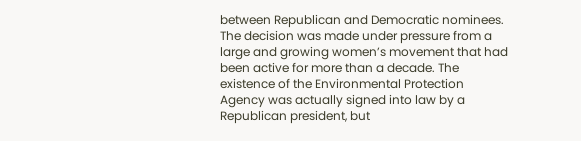between Republican and Democratic nominees. The decision was made under pressure from a large and growing women’s movement that had been active for more than a decade. The existence of the Environmental Protection Agency was actually signed into law by a Republican president, but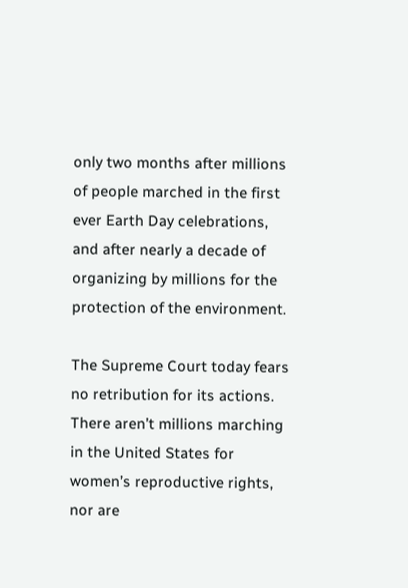only two months after millions of people marched in the first ever Earth Day celebrations, and after nearly a decade of organizing by millions for the protection of the environment.

The Supreme Court today fears no retribution for its actions. There aren’t millions marching in the United States for women’s reproductive rights, nor are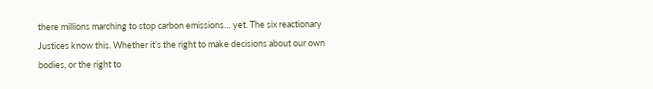there millions marching to stop carbon emissions… yet. The six reactionary Justices know this. Whether it’s the right to make decisions about our own bodies, or the right to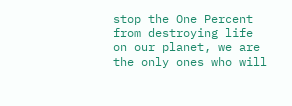stop the One Percent from destroying life on our planet, we are the only ones who will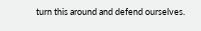turn this around and defend ourselves.